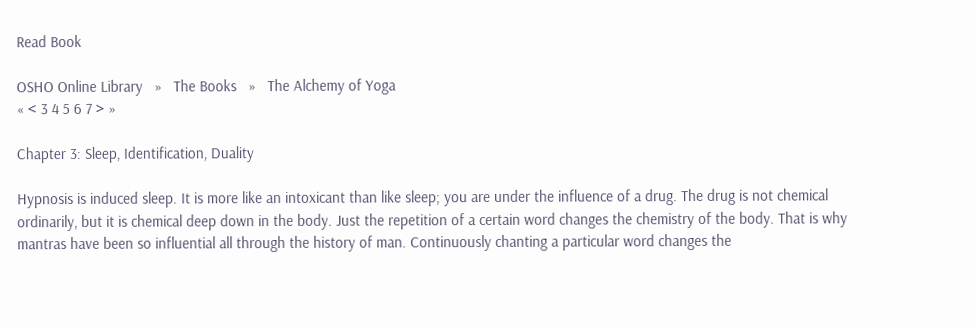Read Book

OSHO Online Library   »   The Books   »   The Alchemy of Yoga
« < 3 4 5 6 7 > »

Chapter 3: Sleep, Identification, Duality

Hypnosis is induced sleep. It is more like an intoxicant than like sleep; you are under the influence of a drug. The drug is not chemical ordinarily, but it is chemical deep down in the body. Just the repetition of a certain word changes the chemistry of the body. That is why mantras have been so influential all through the history of man. Continuously chanting a particular word changes the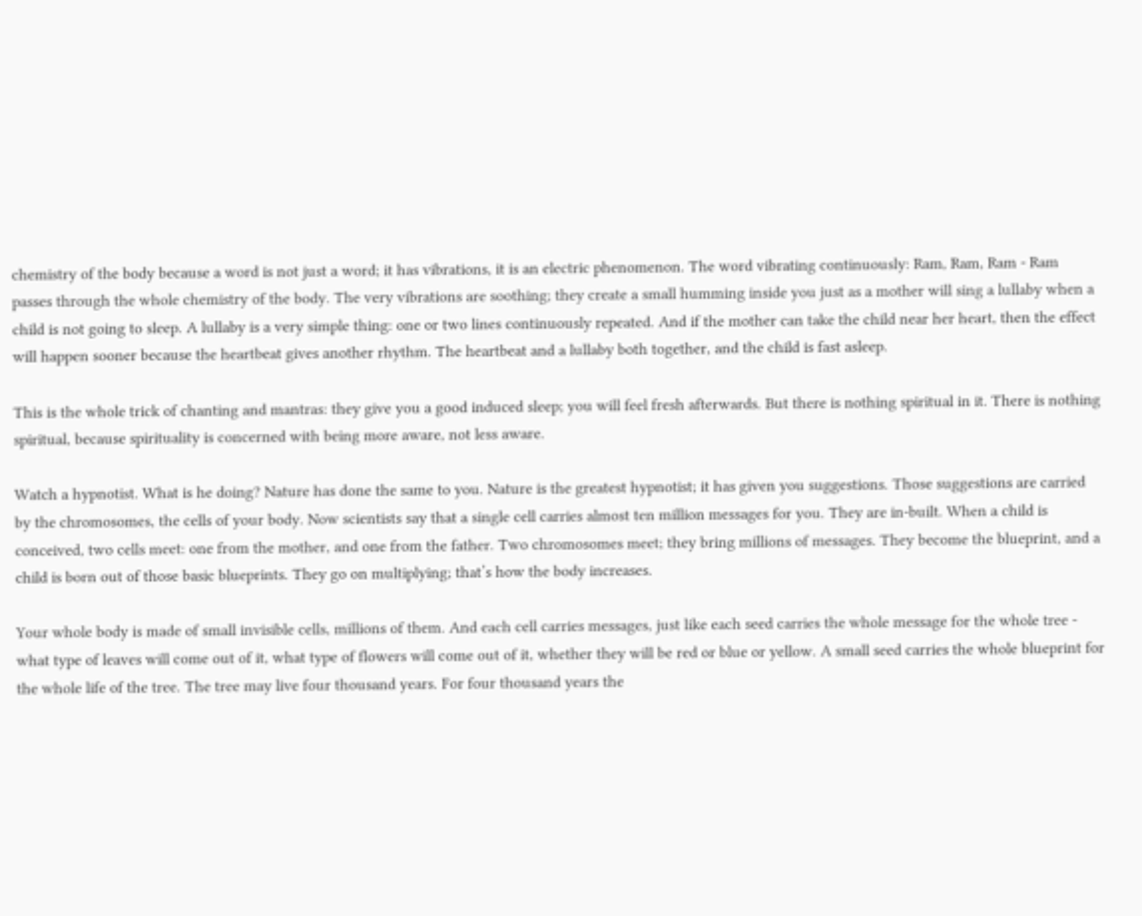chemistry of the body because a word is not just a word; it has vibrations, it is an electric phenomenon. The word vibrating continuously: Ram, Ram, Ram - Ram passes through the whole chemistry of the body. The very vibrations are soothing; they create a small humming inside you just as a mother will sing a lullaby when a child is not going to sleep. A lullaby is a very simple thing: one or two lines continuously repeated. And if the mother can take the child near her heart, then the effect will happen sooner because the heartbeat gives another rhythm. The heartbeat and a lullaby both together, and the child is fast asleep.

This is the whole trick of chanting and mantras: they give you a good induced sleep; you will feel fresh afterwards. But there is nothing spiritual in it. There is nothing spiritual, because spirituality is concerned with being more aware, not less aware.

Watch a hypnotist. What is he doing? Nature has done the same to you. Nature is the greatest hypnotist; it has given you suggestions. Those suggestions are carried by the chromosomes, the cells of your body. Now scientists say that a single cell carries almost ten million messages for you. They are in-built. When a child is conceived, two cells meet: one from the mother, and one from the father. Two chromosomes meet; they bring millions of messages. They become the blueprint, and a child is born out of those basic blueprints. They go on multiplying; that’s how the body increases.

Your whole body is made of small invisible cells, millions of them. And each cell carries messages, just like each seed carries the whole message for the whole tree - what type of leaves will come out of it, what type of flowers will come out of it, whether they will be red or blue or yellow. A small seed carries the whole blueprint for the whole life of the tree. The tree may live four thousand years. For four thousand years the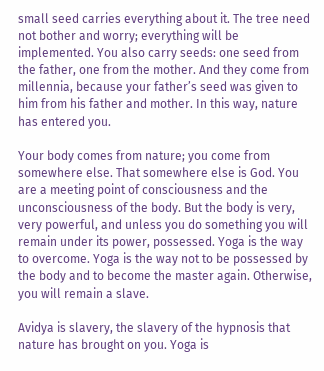small seed carries everything about it. The tree need not bother and worry; everything will be implemented. You also carry seeds: one seed from the father, one from the mother. And they come from millennia, because your father’s seed was given to him from his father and mother. In this way, nature has entered you.

Your body comes from nature; you come from somewhere else. That somewhere else is God. You are a meeting point of consciousness and the unconsciousness of the body. But the body is very, very powerful, and unless you do something you will remain under its power, possessed. Yoga is the way to overcome. Yoga is the way not to be possessed by the body and to become the master again. Otherwise, you will remain a slave.

Avidya is slavery, the slavery of the hypnosis that nature has brought on you. Yoga is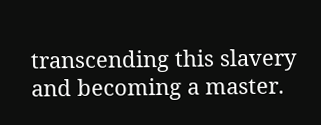transcending this slavery and becoming a master.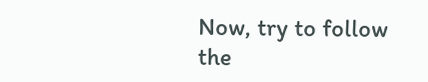Now, try to follow the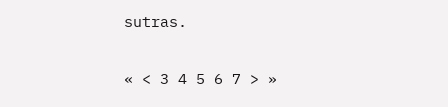sutras.

« < 3 4 5 6 7 > »